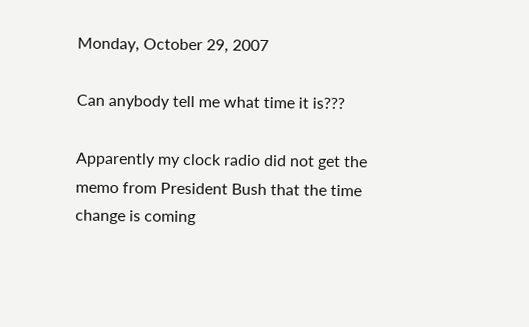Monday, October 29, 2007

Can anybody tell me what time it is???

Apparently my clock radio did not get the memo from President Bush that the time change is coming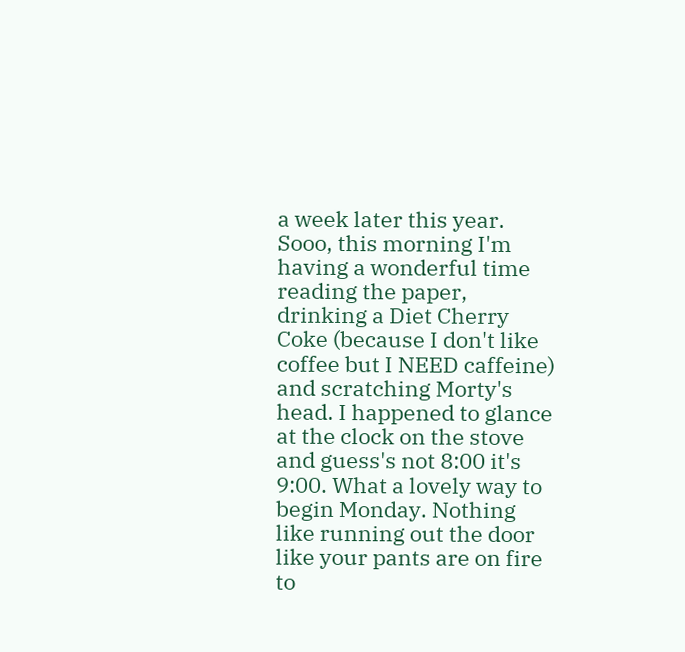a week later this year. Sooo, this morning I'm having a wonderful time reading the paper, drinking a Diet Cherry Coke (because I don't like coffee but I NEED caffeine) and scratching Morty's head. I happened to glance at the clock on the stove and guess's not 8:00 it's 9:00. What a lovely way to begin Monday. Nothing like running out the door like your pants are on fire to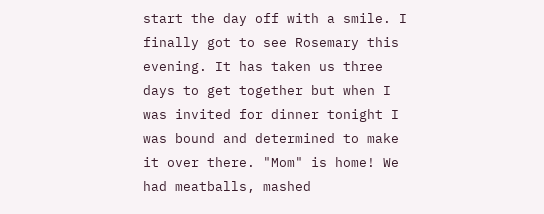start the day off with a smile. I finally got to see Rosemary this evening. It has taken us three days to get together but when I was invited for dinner tonight I was bound and determined to make it over there. "Mom" is home! We had meatballs, mashed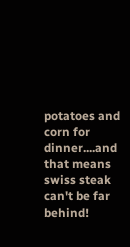potatoes and corn for dinner....and that means swiss steak can't be far behind!